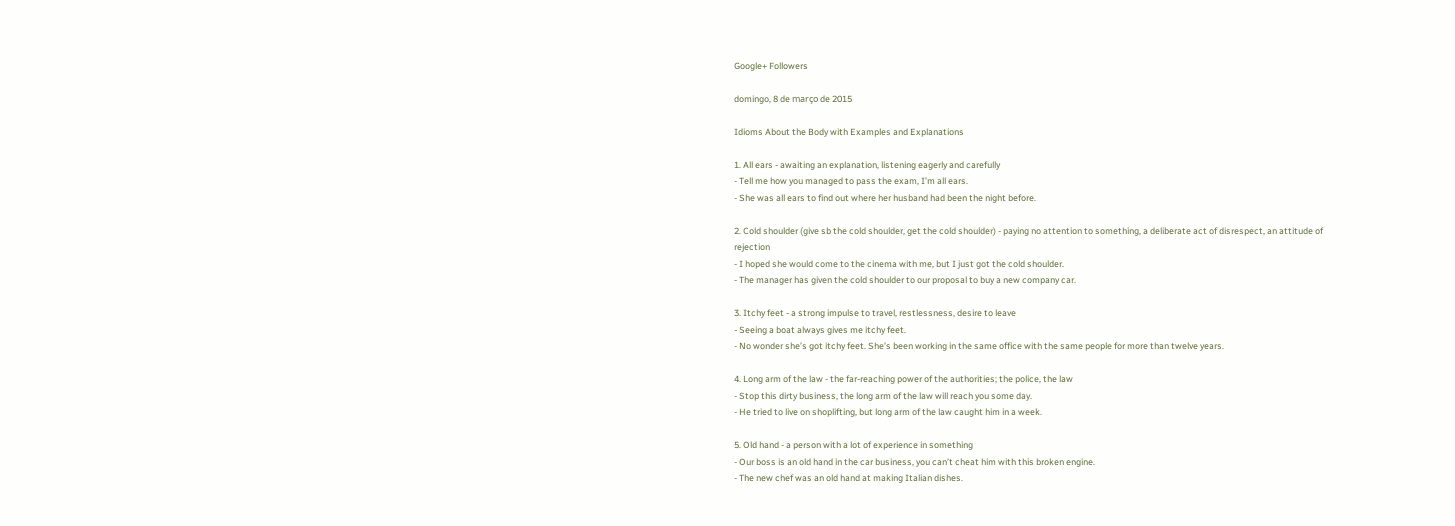Google+ Followers

domingo, 8 de março de 2015

Idioms About the Body with Examples and Explanations

1. All ears - awaiting an explanation, listening eagerly and carefully
- Tell me how you managed to pass the exam, I’m all ears.
- She was all ears to find out where her husband had been the night before.

2. Cold shoulder (give sb the cold shoulder, get the cold shoulder) - paying no attention to something, a deliberate act of disrespect, an attitude of rejection
- I hoped she would come to the cinema with me, but I just got the cold shoulder.
- The manager has given the cold shoulder to our proposal to buy a new company car.

3. Itchy feet - a strong impulse to travel, restlessness, desire to leave
- Seeing a boat always gives me itchy feet.
- No wonder she’s got itchy feet. She’s been working in the same office with the same people for more than twelve years.

4. Long arm of the law - the far-reaching power of the authorities; the police, the law
- Stop this dirty business, the long arm of the law will reach you some day.
- He tried to live on shoplifting, but long arm of the law caught him in a week.

5. Old hand - a person with a lot of experience in something
- Our boss is an old hand in the car business, you can’t cheat him with this broken engine.
- The new chef was an old hand at making Italian dishes.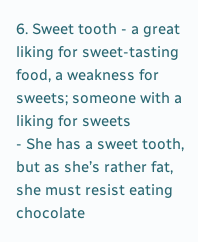6. Sweet tooth - a great liking for sweet-tasting food, a weakness for sweets; someone with a liking for sweets
- She has a sweet tooth, but as she’s rather fat, she must resist eating chocolate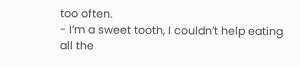too often.
- I’m a sweet tooth, I couldn’t help eating all the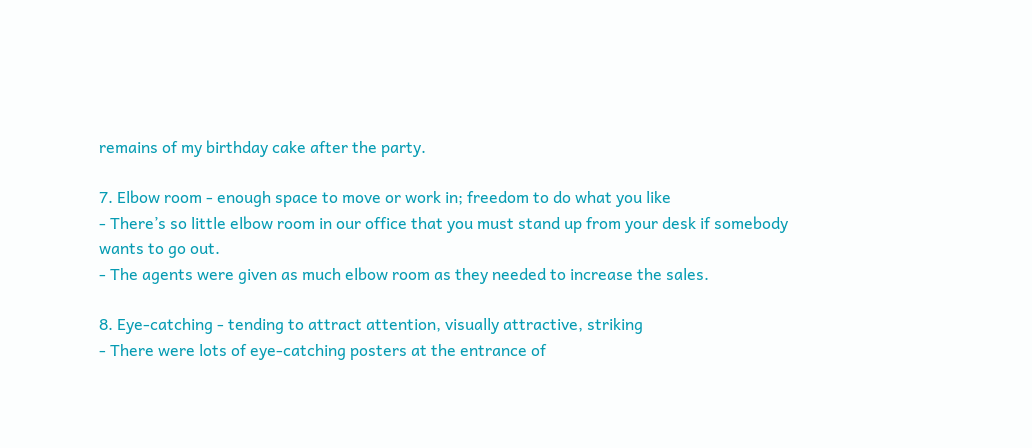remains of my birthday cake after the party.

7. Elbow room - enough space to move or work in; freedom to do what you like
- There’s so little elbow room in our office that you must stand up from your desk if somebody wants to go out.
- The agents were given as much elbow room as they needed to increase the sales.

8. Eye-catching - tending to attract attention, visually attractive, striking
- There were lots of eye-catching posters at the entrance of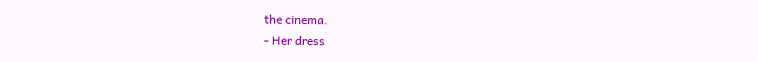the cinema.
- Her dress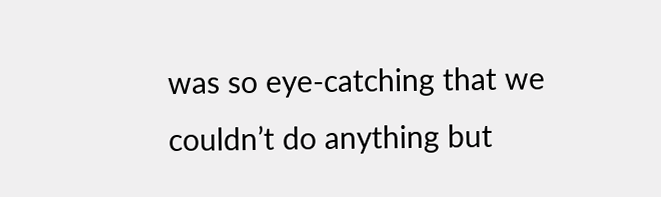was so eye-catching that we couldn’t do anything but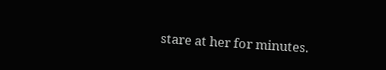stare at her for minutes.